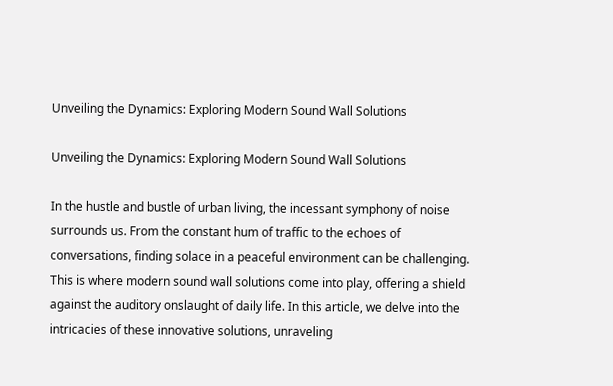Unveiling the Dynamics: Exploring Modern Sound Wall Solutions

Unveiling the Dynamics: Exploring Modern Sound Wall Solutions

In the hustle and bustle of urban living, the incessant symphony of noise surrounds us. From the constant hum of traffic to the echoes of conversations, finding solace in a peaceful environment can be challenging. This is where modern sound wall solutions come into play, offering a shield against the auditory onslaught of daily life. In this article, we delve into the intricacies of these innovative solutions, unraveling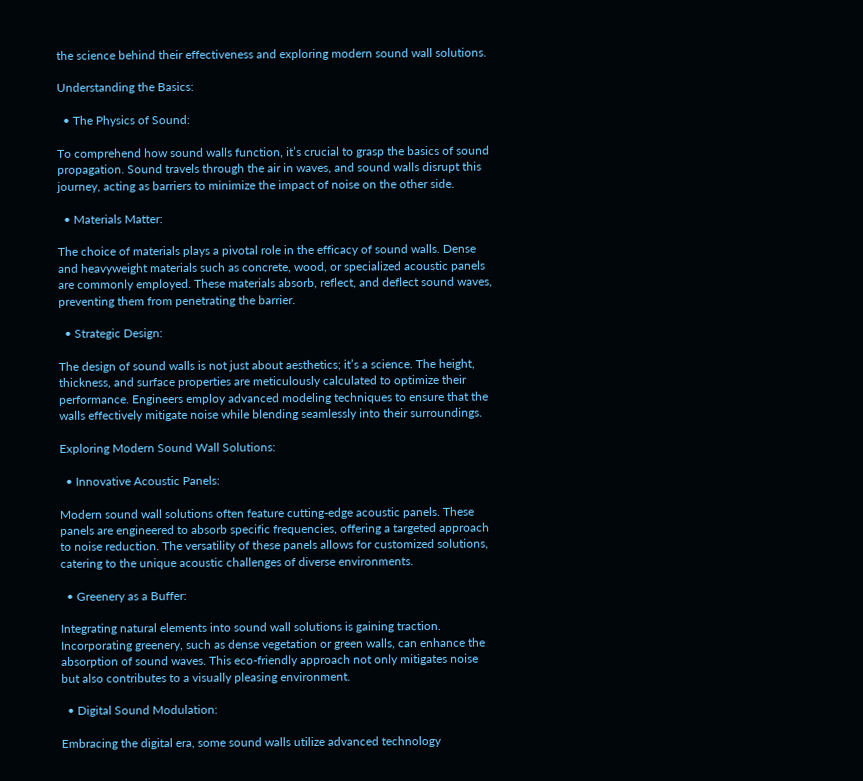the science behind their effectiveness and exploring modern sound wall solutions.

Understanding the Basics:

  • The Physics of Sound:

To comprehend how sound walls function, it’s crucial to grasp the basics of sound propagation. Sound travels through the air in waves, and sound walls disrupt this journey, acting as barriers to minimize the impact of noise on the other side.

  • Materials Matter:

The choice of materials plays a pivotal role in the efficacy of sound walls. Dense and heavyweight materials such as concrete, wood, or specialized acoustic panels are commonly employed. These materials absorb, reflect, and deflect sound waves, preventing them from penetrating the barrier.

  • Strategic Design:

The design of sound walls is not just about aesthetics; it’s a science. The height, thickness, and surface properties are meticulously calculated to optimize their performance. Engineers employ advanced modeling techniques to ensure that the walls effectively mitigate noise while blending seamlessly into their surroundings.

Exploring Modern Sound Wall Solutions:

  • Innovative Acoustic Panels:

Modern sound wall solutions often feature cutting-edge acoustic panels. These panels are engineered to absorb specific frequencies, offering a targeted approach to noise reduction. The versatility of these panels allows for customized solutions, catering to the unique acoustic challenges of diverse environments.

  • Greenery as a Buffer:

Integrating natural elements into sound wall solutions is gaining traction. Incorporating greenery, such as dense vegetation or green walls, can enhance the absorption of sound waves. This eco-friendly approach not only mitigates noise but also contributes to a visually pleasing environment.

  • Digital Sound Modulation:

Embracing the digital era, some sound walls utilize advanced technology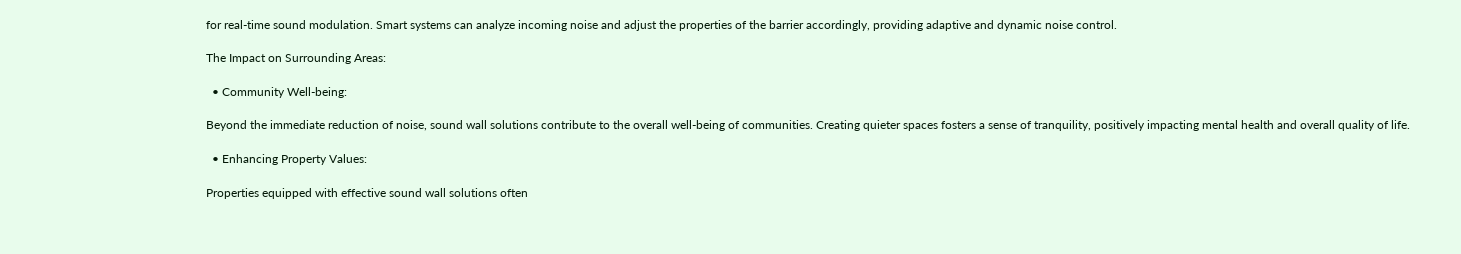for real-time sound modulation. Smart systems can analyze incoming noise and adjust the properties of the barrier accordingly, providing adaptive and dynamic noise control.

The Impact on Surrounding Areas:

  • Community Well-being:

Beyond the immediate reduction of noise, sound wall solutions contribute to the overall well-being of communities. Creating quieter spaces fosters a sense of tranquility, positively impacting mental health and overall quality of life.

  • Enhancing Property Values:

Properties equipped with effective sound wall solutions often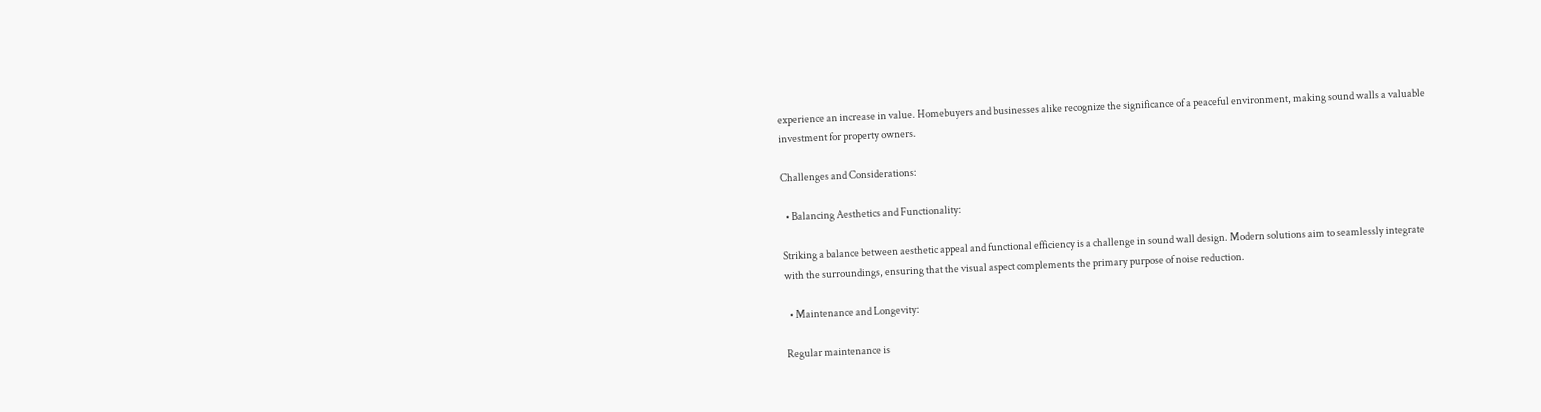experience an increase in value. Homebuyers and businesses alike recognize the significance of a peaceful environment, making sound walls a valuable investment for property owners.

Challenges and Considerations:

  • Balancing Aesthetics and Functionality:

Striking a balance between aesthetic appeal and functional efficiency is a challenge in sound wall design. Modern solutions aim to seamlessly integrate with the surroundings, ensuring that the visual aspect complements the primary purpose of noise reduction.

  • Maintenance and Longevity:

Regular maintenance is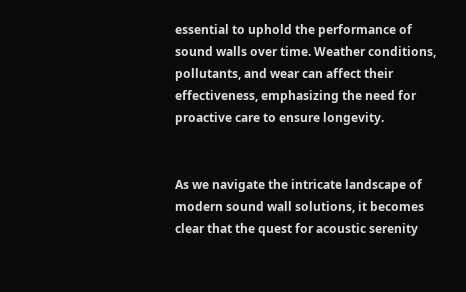essential to uphold the performance of sound walls over time. Weather conditions, pollutants, and wear can affect their effectiveness, emphasizing the need for proactive care to ensure longevity.


As we navigate the intricate landscape of modern sound wall solutions, it becomes clear that the quest for acoustic serenity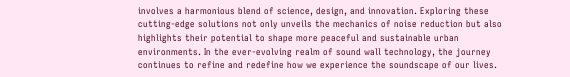involves a harmonious blend of science, design, and innovation. Exploring these cutting-edge solutions not only unveils the mechanics of noise reduction but also highlights their potential to shape more peaceful and sustainable urban environments. In the ever-evolving realm of sound wall technology, the journey continues to refine and redefine how we experience the soundscape of our lives.